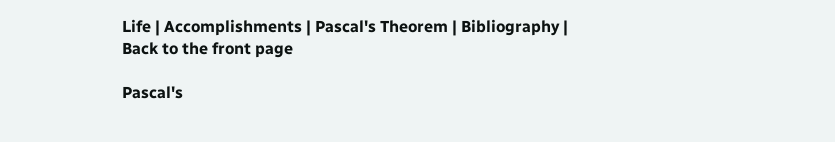Life | Accomplishments | Pascal's Theorem | Bibliography | Back to the front page

Pascal's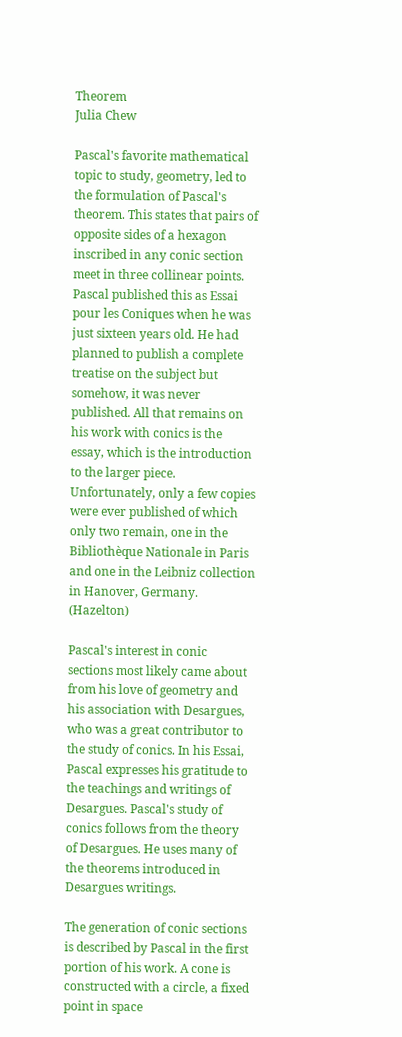Theorem
Julia Chew

Pascal's favorite mathematical topic to study, geometry, led to the formulation of Pascal's theorem. This states that pairs of opposite sides of a hexagon inscribed in any conic section meet in three collinear points. Pascal published this as Essai pour les Coniques when he was just sixteen years old. He had planned to publish a complete treatise on the subject but somehow, it was never published. All that remains on his work with conics is the essay, which is the introduction to the larger piece. Unfortunately, only a few copies were ever published of which only two remain, one in the Bibliothèque Nationale in Paris and one in the Leibniz collection in Hanover, Germany. (Hazelton)

Pascal's interest in conic sections most likely came about from his love of geometry and his association with Desargues, who was a great contributor to the study of conics. In his Essai, Pascal expresses his gratitude to the teachings and writings of Desargues. Pascal's study of conics follows from the theory of Desargues. He uses many of the theorems introduced in Desargues writings.

The generation of conic sections is described by Pascal in the first portion of his work. A cone is constructed with a circle, a fixed point in space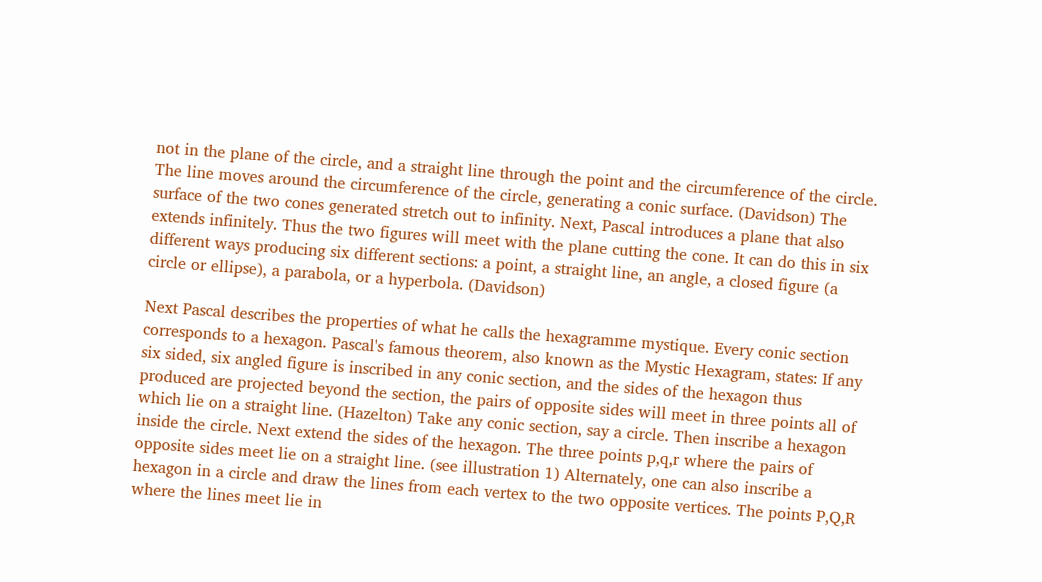not in the plane of the circle, and a straight line through the point and the circumference of the circle. The line moves around the circumference of the circle, generating a conic surface. (Davidson) The surface of the two cones generated stretch out to infinity. Next, Pascal introduces a plane that also extends infinitely. Thus the two figures will meet with the plane cutting the cone. It can do this in six different ways producing six different sections: a point, a straight line, an angle, a closed figure (a circle or ellipse), a parabola, or a hyperbola. (Davidson)

Next Pascal describes the properties of what he calls the hexagramme mystique. Every conic section corresponds to a hexagon. Pascal's famous theorem, also known as the Mystic Hexagram, states: If any six sided, six angled figure is inscribed in any conic section, and the sides of the hexagon thus produced are projected beyond the section, the pairs of opposite sides will meet in three points all of which lie on a straight line. (Hazelton) Take any conic section, say a circle. Then inscribe a hexagon inside the circle. Next extend the sides of the hexagon. The three points p,q,r where the pairs of opposite sides meet lie on a straight line. (see illustration 1) Alternately, one can also inscribe a hexagon in a circle and draw the lines from each vertex to the two opposite vertices. The points P,Q,R where the lines meet lie in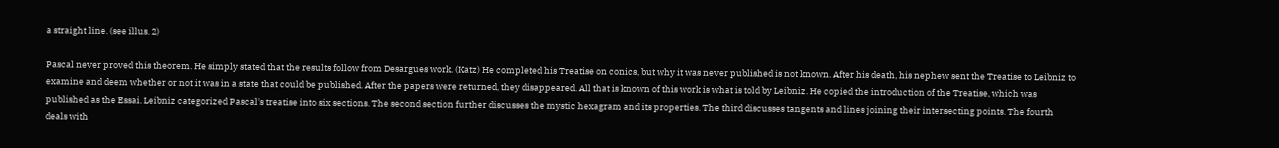a straight line. (see illus. 2)

Pascal never proved this theorem. He simply stated that the results follow from Desargues work. (Katz) He completed his Treatise on conics, but why it was never published is not known. After his death, his nephew sent the Treatise to Leibniz to examine and deem whether or not it was in a state that could be published. After the papers were returned, they disappeared. All that is known of this work is what is told by Leibniz. He copied the introduction of the Treatise, which was published as the Essai. Leibniz categorized Pascal's treatise into six sections. The second section further discusses the mystic hexagram and its properties. The third discusses tangents and lines joining their intersecting points. The fourth deals with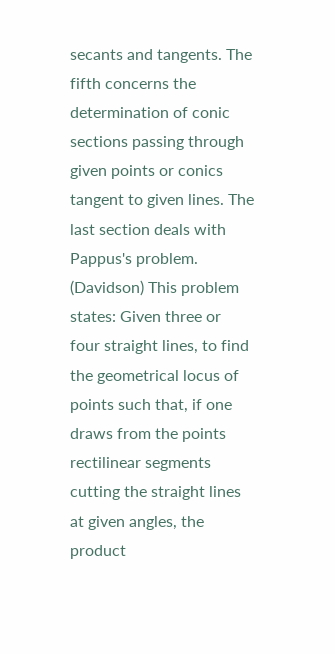secants and tangents. The fifth concerns the determination of conic sections passing through given points or conics tangent to given lines. The last section deals with Pappus's problem. (Davidson) This problem states: Given three or four straight lines, to find the geometrical locus of points such that, if one draws from the points rectilinear segments cutting the straight lines at given angles, the product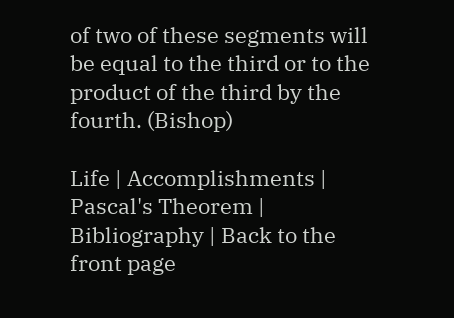of two of these segments will be equal to the third or to the product of the third by the fourth. (Bishop)

Life | Accomplishments | Pascal's Theorem | Bibliography | Back to the front page